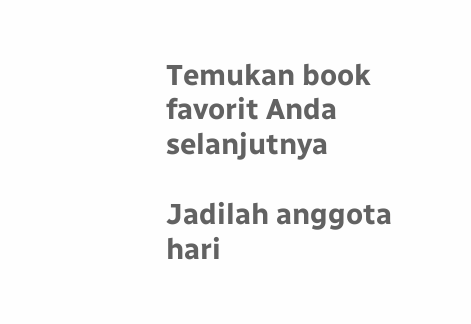Temukan book favorit Anda selanjutnya

Jadilah anggota hari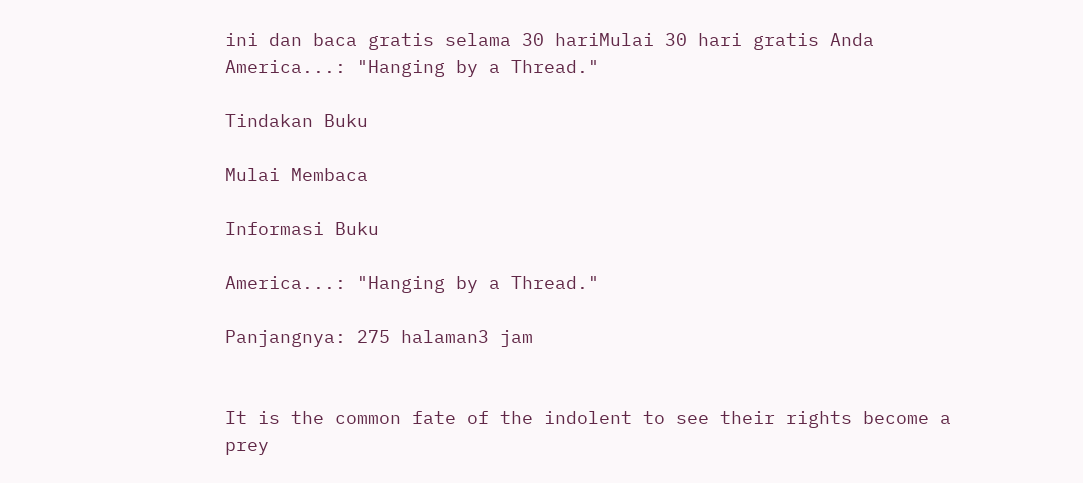ini dan baca gratis selama 30 hariMulai 30 hari gratis Anda
America...: "Hanging by a Thread."

Tindakan Buku

Mulai Membaca

Informasi Buku

America...: "Hanging by a Thread."

Panjangnya: 275 halaman3 jam


It is the common fate of the indolent to see their rights become a prey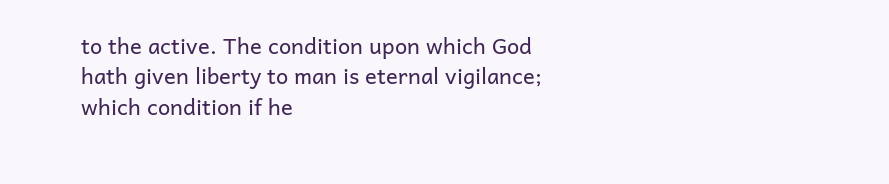to the active. The condition upon which God hath given liberty to man is eternal vigilance; which condition if he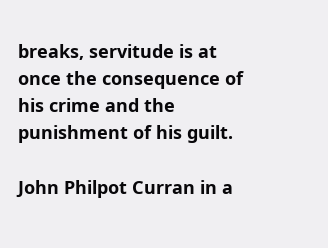breaks, servitude is at once the consequence of his crime and the punishment of his guilt.

John Philpot Curran in a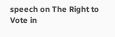speech on The Right to Vote in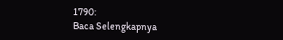1790:
Baca Selengkapnya